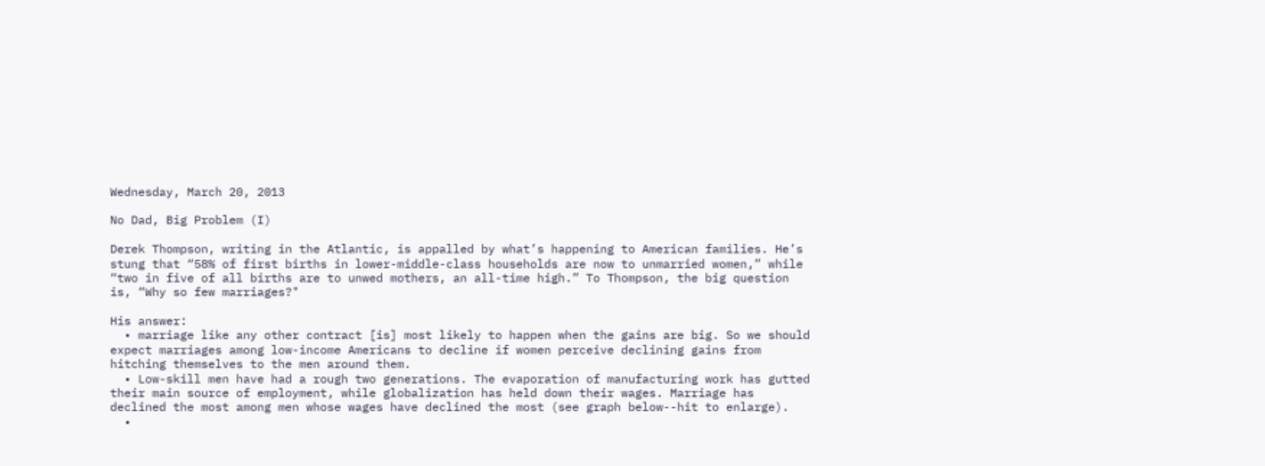Wednesday, March 20, 2013

No Dad, Big Problem (I)

Derek Thompson, writing in the Atlantic, is appalled by what’s happening to American families. He’s stung that “58% of first births in lower-middle-class households are now to unmarried women,” while “two in five of all births are to unwed mothers, an all-time high.” To Thompson, the big question is, “Why so few marriages?"

His answer:
  • marriage like any other contract [is] most likely to happen when the gains are big. So we should expect marriages among low-income Americans to decline if women perceive declining gains from hitching themselves to the men around them.
  • Low-skill men have had a rough two generations. The evaporation of manufacturing work has gutted their main source of employment, while globalization has held down their wages. Marriage has declined the most among men whose wages have declined the most (see graph below--hit to enlarge).
  •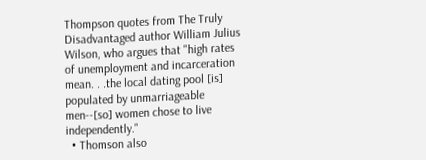Thompson quotes from The Truly Disadvantaged author William Julius Wilson, who argues that "high rates of unemployment and incarceration mean. . .the local dating pool [is] populated by unmarriageable men--[so] women chose to live independently."
  • Thomson also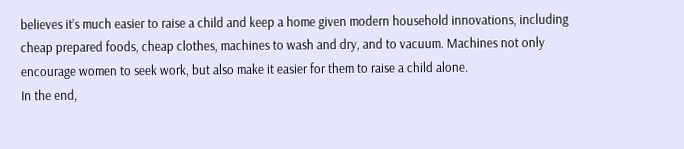believes it’s much easier to raise a child and keep a home given modern household innovations, including cheap prepared foods, cheap clothes, machines to wash and dry, and to vacuum. Machines not only encourage women to seek work, but also make it easier for them to raise a child alone.
In the end,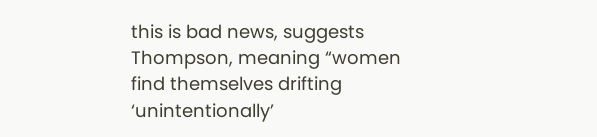this is bad news, suggests Thompson, meaning “women find themselves drifting ‘unintentionally’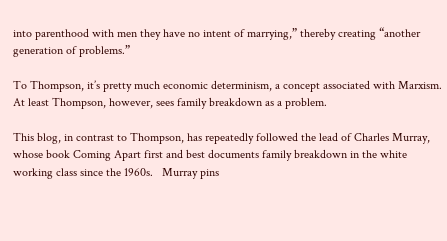into parenthood with men they have no intent of marrying,” thereby creating “another generation of problems.”

To Thompson, it’s pretty much economic determinism, a concept associated with Marxism. At least Thompson, however, sees family breakdown as a problem.

This blog, in contrast to Thompson, has repeatedly followed the lead of Charles Murray, whose book Coming Apart first and best documents family breakdown in the white working class since the 1960s.   Murray pins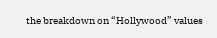the breakdown on “Hollywood” values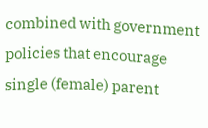combined with government policies that encourage single (female) parent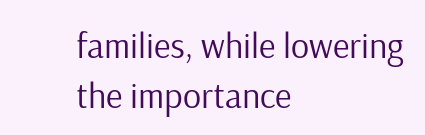families, while lowering the importance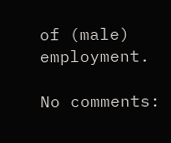of (male) employment.

No comments: